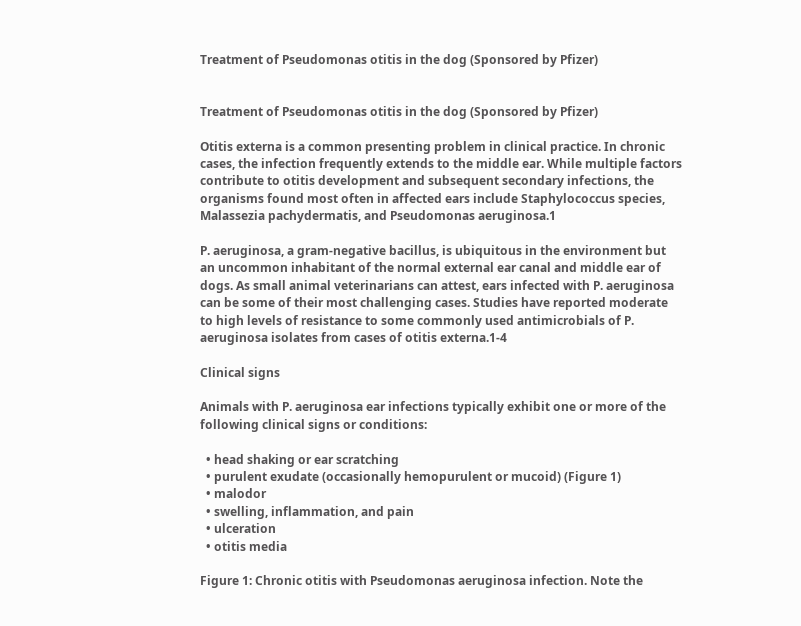Treatment of Pseudomonas otitis in the dog (Sponsored by Pfizer)


Treatment of Pseudomonas otitis in the dog (Sponsored by Pfizer)

Otitis externa is a common presenting problem in clinical practice. In chronic cases, the infection frequently extends to the middle ear. While multiple factors contribute to otitis development and subsequent secondary infections, the organisms found most often in affected ears include Staphylococcus species, Malassezia pachydermatis, and Pseudomonas aeruginosa.1

P. aeruginosa, a gram-negative bacillus, is ubiquitous in the environment but an uncommon inhabitant of the normal external ear canal and middle ear of dogs. As small animal veterinarians can attest, ears infected with P. aeruginosa can be some of their most challenging cases. Studies have reported moderate to high levels of resistance to some commonly used antimicrobials of P. aeruginosa isolates from cases of otitis externa.1-4

Clinical signs

Animals with P. aeruginosa ear infections typically exhibit one or more of the following clinical signs or conditions:

  • head shaking or ear scratching
  • purulent exudate (occasionally hemopurulent or mucoid) (Figure 1)
  • malodor
  • swelling, inflammation, and pain
  • ulceration
  • otitis media

Figure 1: Chronic otitis with Pseudomonas aeruginosa infection. Note the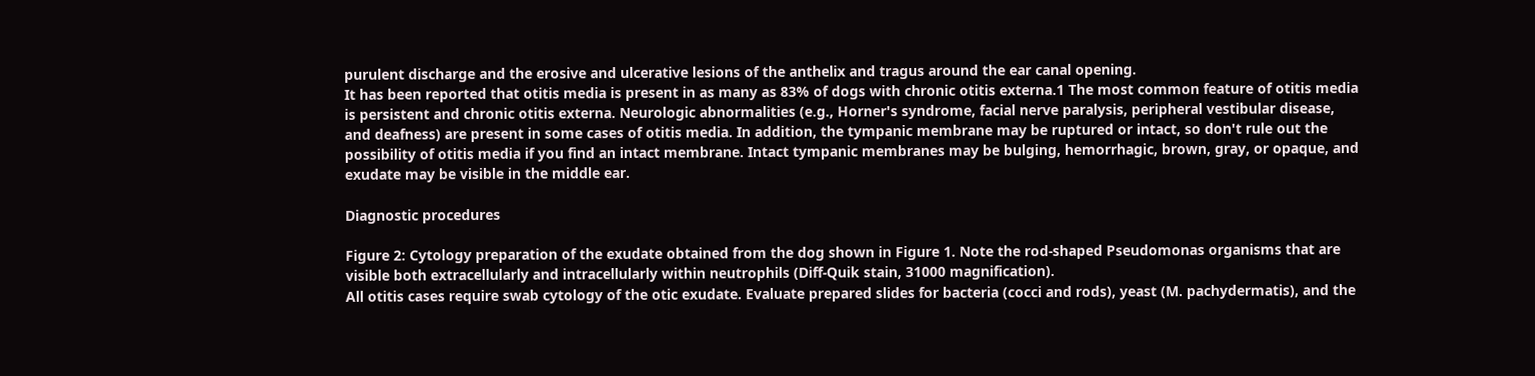purulent discharge and the erosive and ulcerative lesions of the anthelix and tragus around the ear canal opening.
It has been reported that otitis media is present in as many as 83% of dogs with chronic otitis externa.1 The most common feature of otitis media is persistent and chronic otitis externa. Neurologic abnormalities (e.g., Horner's syndrome, facial nerve paralysis, peripheral vestibular disease, and deafness) are present in some cases of otitis media. In addition, the tympanic membrane may be ruptured or intact, so don't rule out the possibility of otitis media if you find an intact membrane. Intact tympanic membranes may be bulging, hemorrhagic, brown, gray, or opaque, and exudate may be visible in the middle ear.

Diagnostic procedures

Figure 2: Cytology preparation of the exudate obtained from the dog shown in Figure 1. Note the rod-shaped Pseudomonas organisms that are visible both extracellularly and intracellularly within neutrophils (Diff-Quik stain, 31000 magnification).
All otitis cases require swab cytology of the otic exudate. Evaluate prepared slides for bacteria (cocci and rods), yeast (M. pachydermatis), and the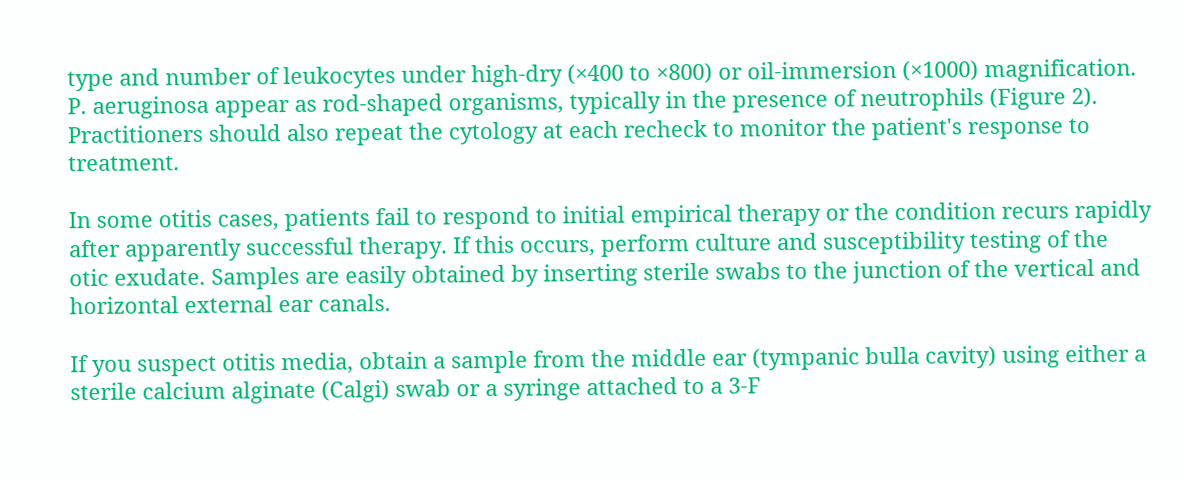type and number of leukocytes under high-dry (×400 to ×800) or oil-immersion (×1000) magnification. P. aeruginosa appear as rod-shaped organisms, typically in the presence of neutrophils (Figure 2). Practitioners should also repeat the cytology at each recheck to monitor the patient's response to treatment.

In some otitis cases, patients fail to respond to initial empirical therapy or the condition recurs rapidly after apparently successful therapy. If this occurs, perform culture and susceptibility testing of the otic exudate. Samples are easily obtained by inserting sterile swabs to the junction of the vertical and horizontal external ear canals.

If you suspect otitis media, obtain a sample from the middle ear (tympanic bulla cavity) using either a sterile calcium alginate (Calgi) swab or a syringe attached to a 3-F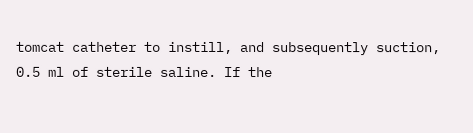tomcat catheter to instill, and subsequently suction, 0.5 ml of sterile saline. If the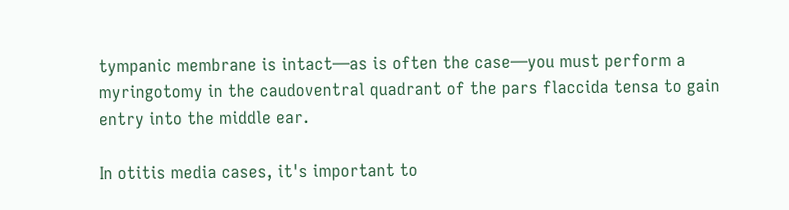tympanic membrane is intact—as is often the case—you must perform a myringotomy in the caudoventral quadrant of the pars flaccida tensa to gain entry into the middle ear.

In otitis media cases, it's important to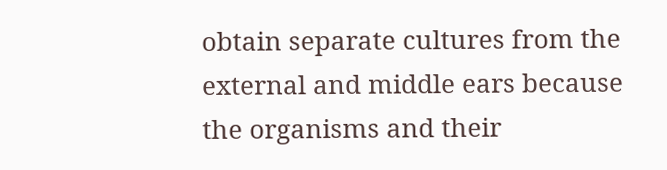obtain separate cultures from the external and middle ears because the organisms and their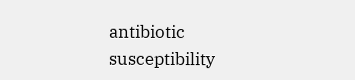antibiotic susceptibility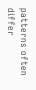patterns often differ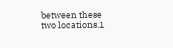between these two locations.1